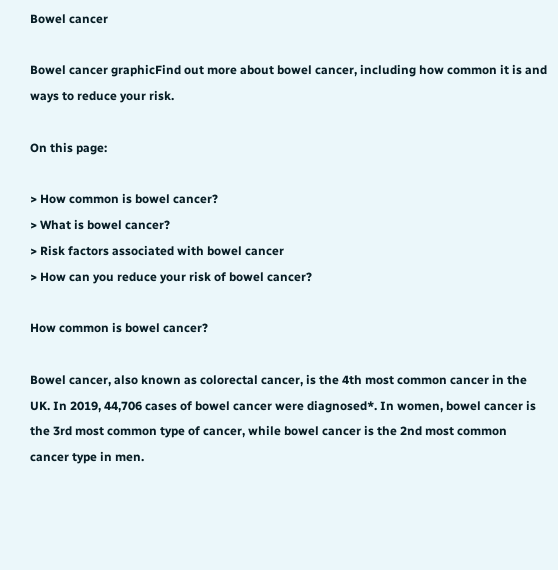Bowel cancer

Bowel cancer graphicFind out more about bowel cancer, including how common it is and ways to reduce your risk.

On this page:

> How common is bowel cancer?
> What is bowel cancer?
> Risk factors associated with bowel cancer
> How can you reduce your risk of bowel cancer?

How common is bowel cancer?

Bowel cancer, also known as colorectal cancer, is the 4th most common cancer in the UK. In 2019, 44,706 cases of bowel cancer were diagnosed*. In women, bowel cancer is the 3rd most common type of cancer, while bowel cancer is the 2nd most common cancer type in men.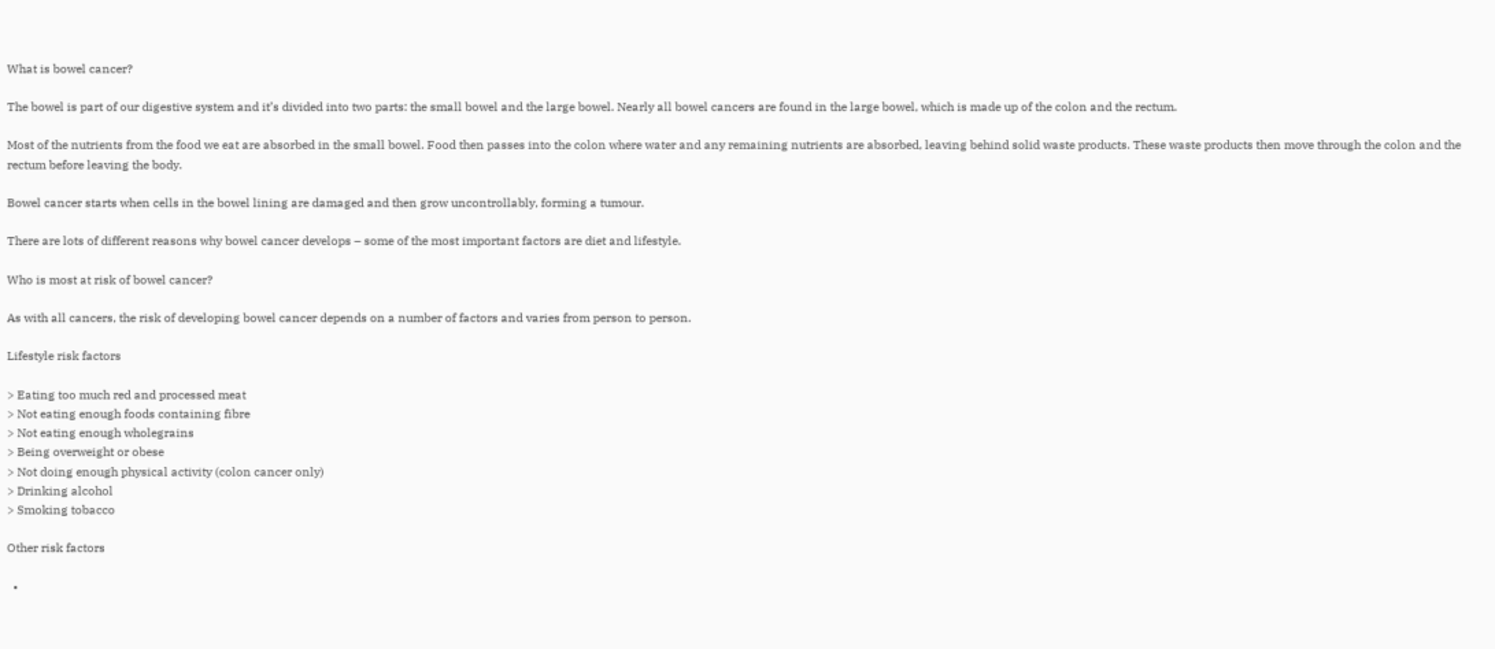What is bowel cancer?

The bowel is part of our digestive system and it’s divided into two parts: the small bowel and the large bowel. Nearly all bowel cancers are found in the large bowel, which is made up of the colon and the rectum.

Most of the nutrients from the food we eat are absorbed in the small bowel. Food then passes into the colon where water and any remaining nutrients are absorbed, leaving behind solid waste products. These waste products then move through the colon and the rectum before leaving the body.

Bowel cancer starts when cells in the bowel lining are damaged and then grow uncontrollably, forming a tumour.

There are lots of different reasons why bowel cancer develops – some of the most important factors are diet and lifestyle.

Who is most at risk of bowel cancer?

As with all cancers, the risk of developing bowel cancer depends on a number of factors and varies from person to person.

Lifestyle risk factors

> Eating too much red and processed meat
> Not eating enough foods containing fibre
> Not eating enough wholegrains
> Being overweight or obese
> Not doing enough physical activity (colon cancer only)
> Drinking alcohol
> Smoking tobacco

Other risk factors

  •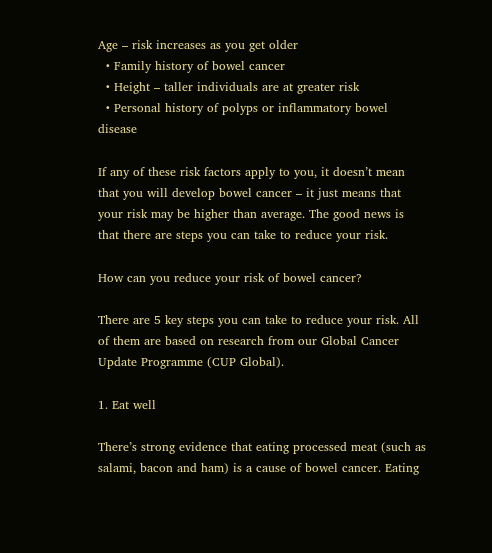Age – risk increases as you get older
  • Family history of bowel cancer
  • Height – taller individuals are at greater risk
  • Personal history of polyps or inflammatory bowel disease

If any of these risk factors apply to you, it doesn’t mean that you will develop bowel cancer – it just means that your risk may be higher than average. The good news is that there are steps you can take to reduce your risk.

How can you reduce your risk of bowel cancer?

There are 5 key steps you can take to reduce your risk. All of them are based on research from our Global Cancer Update Programme (CUP Global).

1. Eat well

There’s strong evidence that eating processed meat (such as salami, bacon and ham) is a cause of bowel cancer. Eating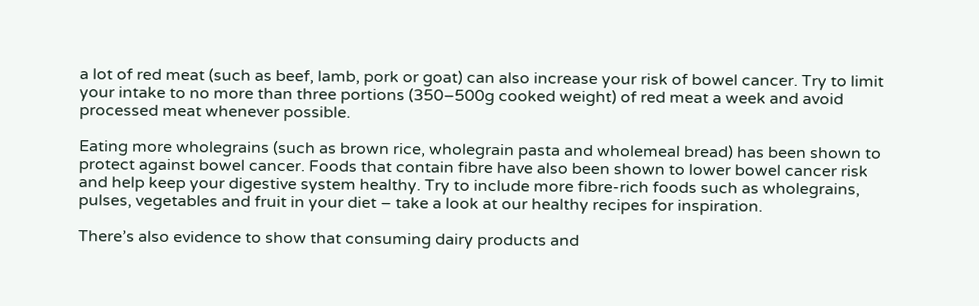a lot of red meat (such as beef, lamb, pork or goat) can also increase your risk of bowel cancer. Try to limit your intake to no more than three portions (350–500g cooked weight) of red meat a week and avoid processed meat whenever possible.

Eating more wholegrains (such as brown rice, wholegrain pasta and wholemeal bread) has been shown to protect against bowel cancer. Foods that contain fibre have also been shown to lower bowel cancer risk and help keep your digestive system healthy. Try to include more fibre-rich foods such as wholegrains, pulses, vegetables and fruit in your diet – take a look at our healthy recipes for inspiration.

There’s also evidence to show that consuming dairy products and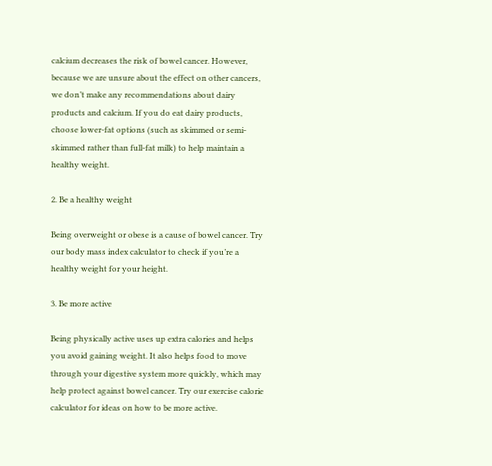calcium decreases the risk of bowel cancer. However, because we are unsure about the effect on other cancers, we don’t make any recommendations about dairy products and calcium. If you do eat dairy products, choose lower-fat options (such as skimmed or semi-skimmed rather than full-fat milk) to help maintain a healthy weight.

2. Be a healthy weight

Being overweight or obese is a cause of bowel cancer. Try our body mass index calculator to check if you’re a healthy weight for your height.

3. Be more active

Being physically active uses up extra calories and helps you avoid gaining weight. It also helps food to move through your digestive system more quickly, which may help protect against bowel cancer. Try our exercise calorie calculator for ideas on how to be more active.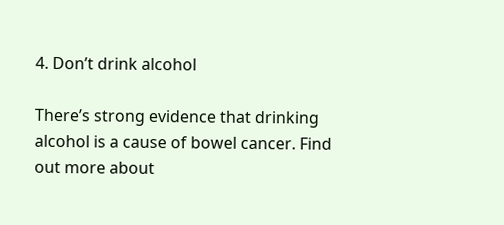4. Don’t drink alcohol

There’s strong evidence that drinking alcohol is a cause of bowel cancer. Find out more about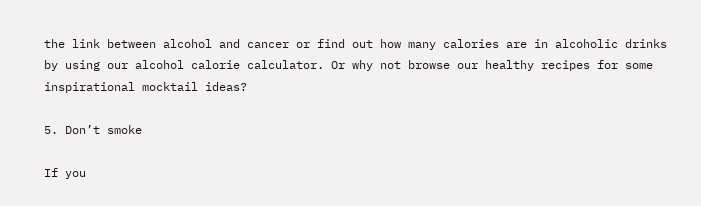the link between alcohol and cancer or find out how many calories are in alcoholic drinks by using our alcohol calorie calculator. Or why not browse our healthy recipes for some inspirational mocktail ideas?

5. Don’t smoke

If you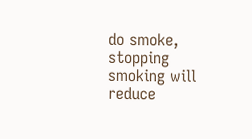do smoke, stopping smoking will reduce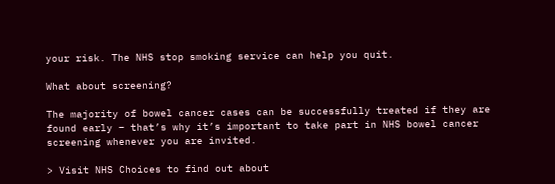your risk. The NHS stop smoking service can help you quit.

What about screening?

The majority of bowel cancer cases can be successfully treated if they are found early – that’s why it’s important to take part in NHS bowel cancer screening whenever you are invited.

> Visit NHS Choices to find out about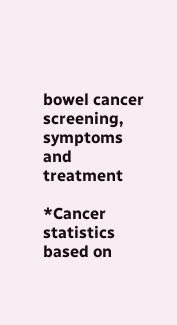bowel cancer screening, symptoms and treatment

*Cancer statistics based on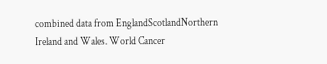combined data from EnglandScotlandNorthern Ireland and Wales. World Cancer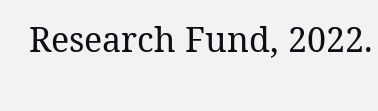Research Fund, 2022.